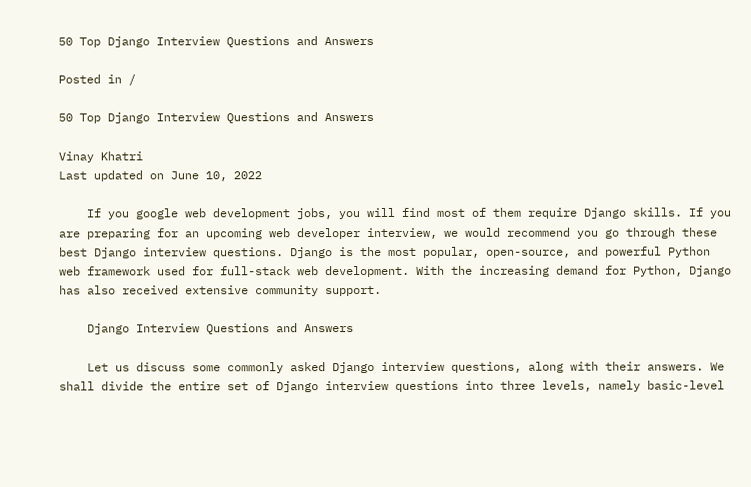50 Top Django Interview Questions and Answers

Posted in /

50 Top Django Interview Questions and Answers

Vinay Khatri
Last updated on June 10, 2022

    If you google web development jobs, you will find most of them require Django skills. If you are preparing for an upcoming web developer interview, we would recommend you go through these best Django interview questions. Django is the most popular, open-source, and powerful Python web framework used for full-stack web development. With the increasing demand for Python, Django has also received extensive community support.

    Django Interview Questions and Answers

    Let us discuss some commonly asked Django interview questions, along with their answers. We shall divide the entire set of Django interview questions into three levels, namely basic-level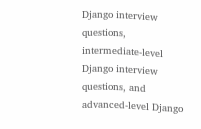Django interview questions, intermediate-level Django interview questions, and advanced-level Django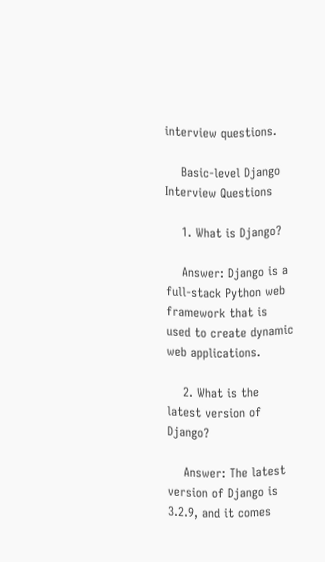interview questions.

    Basic-level Django Interview Questions

    1. What is Django?

    Answer: Django is a full-stack Python web framework that is used to create dynamic web applications.

    2. What is the latest version of Django?

    Answer: The latest version of Django is 3.2.9, and it comes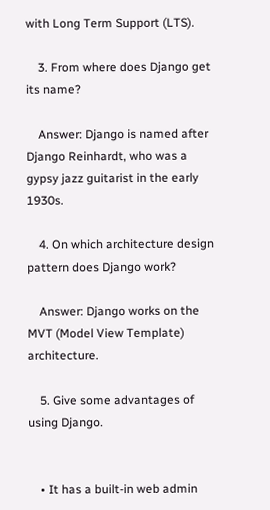with Long Term Support (LTS).

    3. From where does Django get its name?

    Answer: Django is named after Django Reinhardt, who was a gypsy jazz guitarist in the early 1930s.

    4. On which architecture design pattern does Django work?

    Answer: Django works on the MVT (Model View Template) architecture.

    5. Give some advantages of using Django.


    • It has a built-in web admin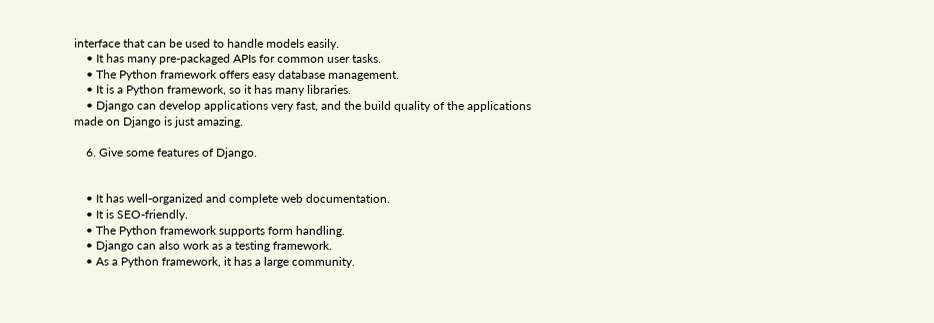interface that can be used to handle models easily.
    • It has many pre-packaged APIs for common user tasks.
    • The Python framework offers easy database management.
    • It is a Python framework, so it has many libraries.
    • Django can develop applications very fast, and the build quality of the applications made on Django is just amazing.

    6. Give some features of Django.


    • It has well-organized and complete web documentation.
    • It is SEO-friendly.
    • The Python framework supports form handling.
    • Django can also work as a testing framework.
    • As a Python framework, it has a large community.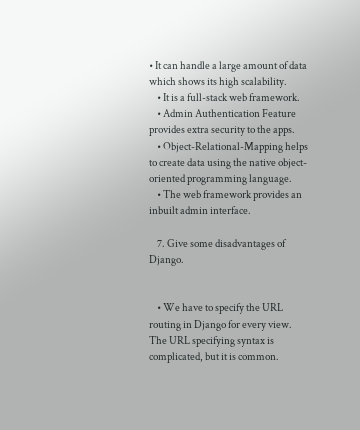• It can handle a large amount of data which shows its high scalability.
    • It is a full-stack web framework.
    • Admin Authentication Feature provides extra security to the apps.
    • Object-Relational-Mapping helps to create data using the native object-oriented programming language.
    • The web framework provides an inbuilt admin interface.

    7. Give some disadvantages of Django.


    • We have to specify the URL routing in Django for every view. The URL specifying syntax is complicated, but it is common.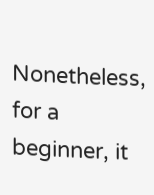Nonetheless, for a beginner, it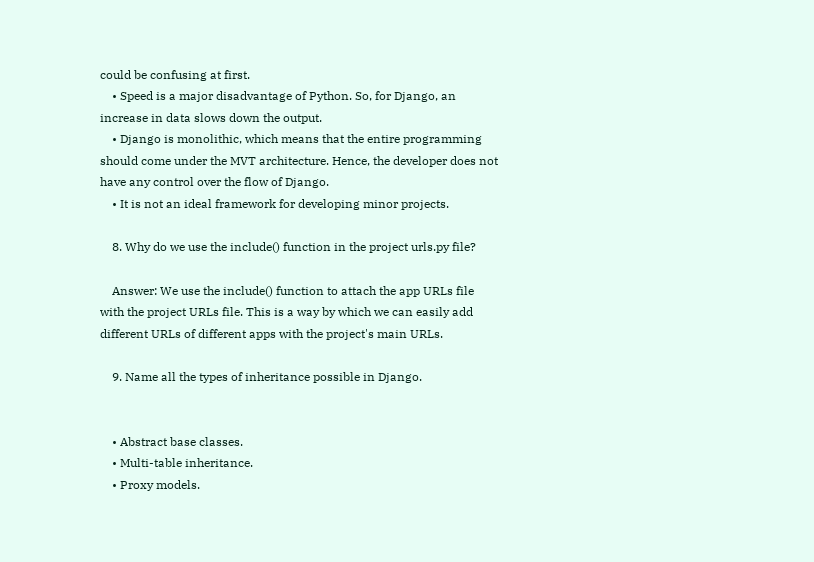could be confusing at first.
    • Speed is a major disadvantage of Python. So, for Django, an increase in data slows down the output.
    • Django is monolithic, which means that the entire programming should come under the MVT architecture. Hence, the developer does not have any control over the flow of Django.
    • It is not an ideal framework for developing minor projects.

    8. Why do we use the include() function in the project urls.py file?

    Answer: We use the include() function to attach the app URLs file with the project URLs file. This is a way by which we can easily add different URLs of different apps with the project's main URLs.

    9. Name all the types of inheritance possible in Django.


    • Abstract base classes.
    • Multi-table inheritance.
    • Proxy models.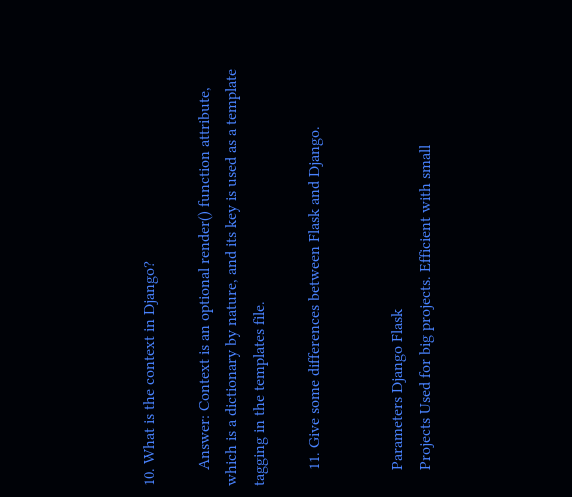10. What is the context in Django?

    Answer: Context is an optional render() function attribute, which is a dictionary by nature, and its key is used as a template tagging in the templates file.

    11. Give some differences between Flask and Django.


    Parameters Django Flask
    Projects Used for big projects. Efficient with small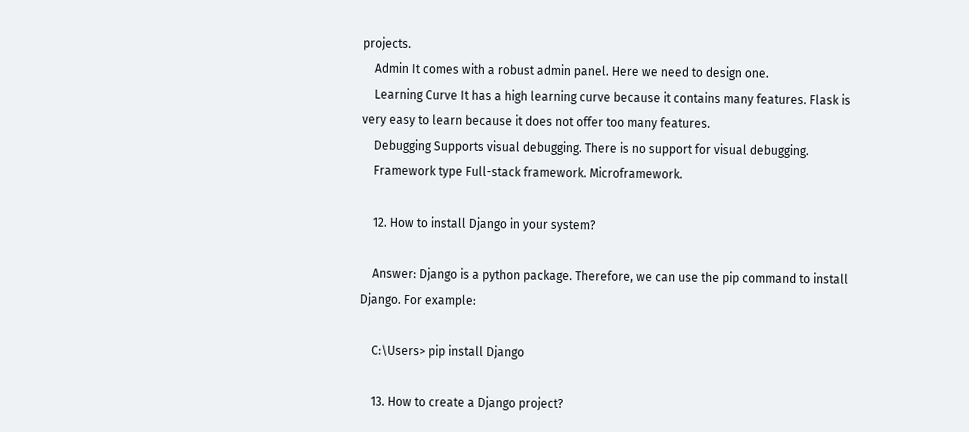projects.
    Admin It comes with a robust admin panel. Here we need to design one.
    Learning Curve It has a high learning curve because it contains many features. Flask is very easy to learn because it does not offer too many features.
    Debugging Supports visual debugging. There is no support for visual debugging.
    Framework type Full-stack framework. Microframework.

    12. How to install Django in your system?

    Answer: Django is a python package. Therefore, we can use the pip command to install Django. For example:

    C:\Users> pip install Django

    13. How to create a Django project?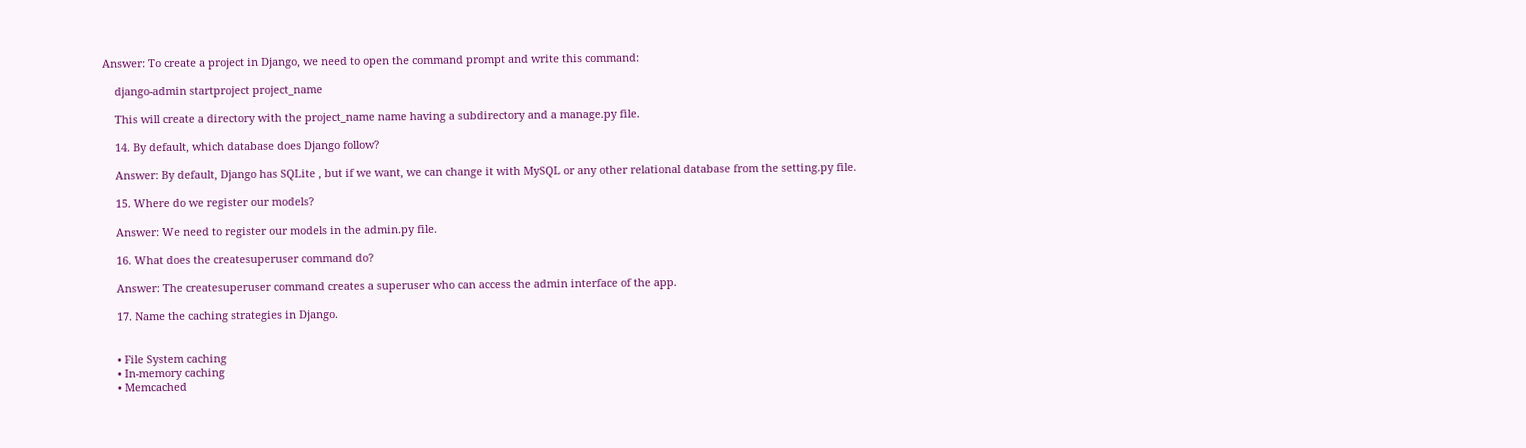Answer: To create a project in Django, we need to open the command prompt and write this command:

    django-admin startproject project_name

    This will create a directory with the project_name name having a subdirectory and a manage.py file.

    14. By default, which database does Django follow?

    Answer: By default, Django has SQLite , but if we want, we can change it with MySQL or any other relational database from the setting.py file.

    15. Where do we register our models?

    Answer: We need to register our models in the admin.py file.

    16. What does the createsuperuser command do?

    Answer: The createsuperuser command creates a superuser who can access the admin interface of the app.

    17. Name the caching strategies in Django.


    • File System caching
    • In-memory caching
    • Memcached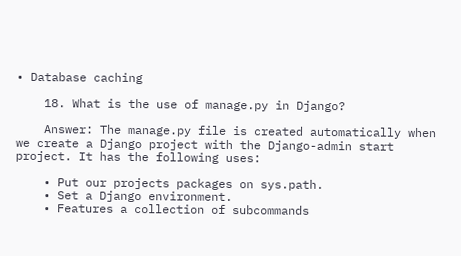• Database caching

    18. What is the use of manage.py in Django?

    Answer: The manage.py file is created automatically when we create a Django project with the Django-admin start project. It has the following uses:

    • Put our projects packages on sys.path.
    • Set a Django environment.
    • Features a collection of subcommands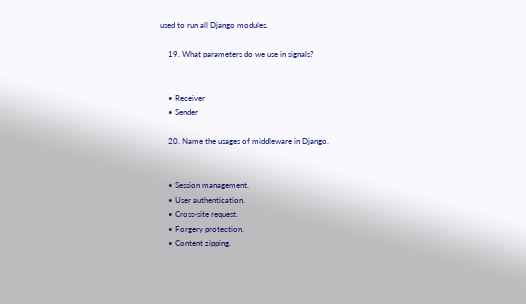used to run all Django modules.

    19. What parameters do we use in signals?


    • Receiver
    • Sender

    20. Name the usages of middleware in Django.


    • Session management.
    • User authentication.
    • Cross-site request.
    • Forgery protection.
    • Content zipping.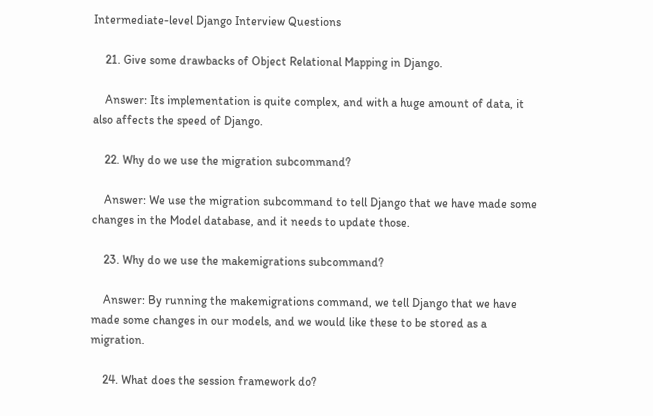Intermediate-level Django Interview Questions

    21. Give some drawbacks of Object Relational Mapping in Django.

    Answer: Its implementation is quite complex, and with a huge amount of data, it also affects the speed of Django.

    22. Why do we use the migration subcommand?

    Answer: We use the migration subcommand to tell Django that we have made some changes in the Model database, and it needs to update those.

    23. Why do we use the makemigrations subcommand?

    Answer: By running the makemigrations command, we tell Django that we have made some changes in our models, and we would like these to be stored as a migration.

    24. What does the session framework do?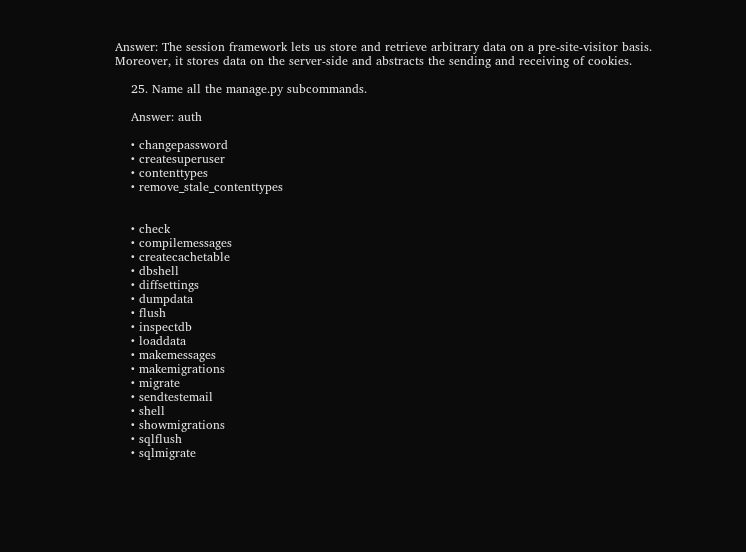Answer: The session framework lets us store and retrieve arbitrary data on a pre-site-visitor basis. Moreover, it stores data on the server-side and abstracts the sending and receiving of cookies.

    25. Name all the manage.py subcommands.

    Answer: auth

    • changepassword
    • createsuperuser
    • contenttypes
    • remove_stale_contenttypes


    • check
    • compilemessages
    • createcachetable
    • dbshell
    • diffsettings
    • dumpdata
    • flush
    • inspectdb
    • loaddata
    • makemessages
    • makemigrations
    • migrate
    • sendtestemail
    • shell
    • showmigrations
    • sqlflush
    • sqlmigrate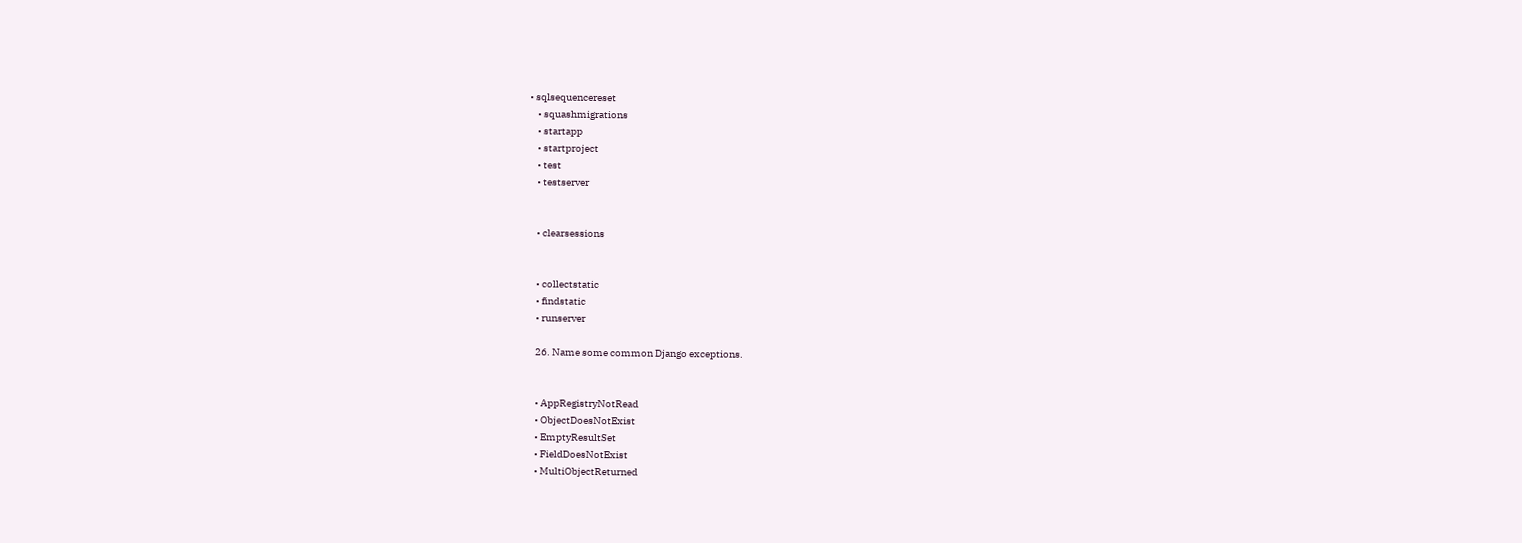• sqlsequencereset
    • squashmigrations
    • startapp
    • startproject
    • test
    • testserver


    • clearsessions


    • collectstatic
    • findstatic
    • runserver

    26. Name some common Django exceptions.


    • AppRegistryNotRead
    • ObjectDoesNotExist
    • EmptyResultSet
    • FieldDoesNotExist
    • MultiObjectReturned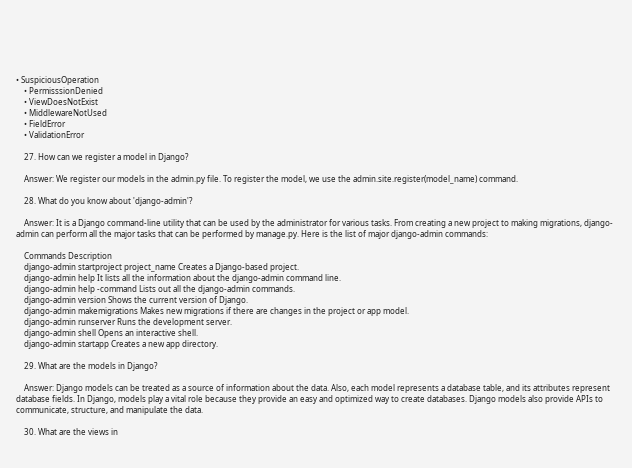• SuspiciousOperation
    • PermisssionDenied
    • ViewDoesNotExist
    • MiddlewareNotUsed
    • FieldError
    • ValidationError

    27. How can we register a model in Django?

    Answer: We register our models in the admin.py file. To register the model, we use the admin.site.register(model_name) command.

    28. What do you know about 'django-admin'?

    Answer: It is a Django command-line utility that can be used by the administrator for various tasks. From creating a new project to making migrations, django-admin can perform all the major tasks that can be performed by manage.py. Here is the list of major django-admin commands:

    Commands Description
    django-admin startproject project_name Creates a Django-based project.
    django-admin help It lists all the information about the django-admin command line.
    django-admin help -command Lists out all the django-admin commands.
    django-admin version Shows the current version of Django.
    django-admin makemigrations Makes new migrations if there are changes in the project or app model.
    django-admin runserver Runs the development server.
    django-admin shell Opens an interactive shell.
    django-admin startapp Creates a new app directory.

    29. What are the models in Django?

    Answer: Django models can be treated as a source of information about the data. Also, each model represents a database table, and its attributes represent database fields. In Django, models play a vital role because they provide an easy and optimized way to create databases. Django models also provide APIs to communicate, structure, and manipulate the data.

    30. What are the views in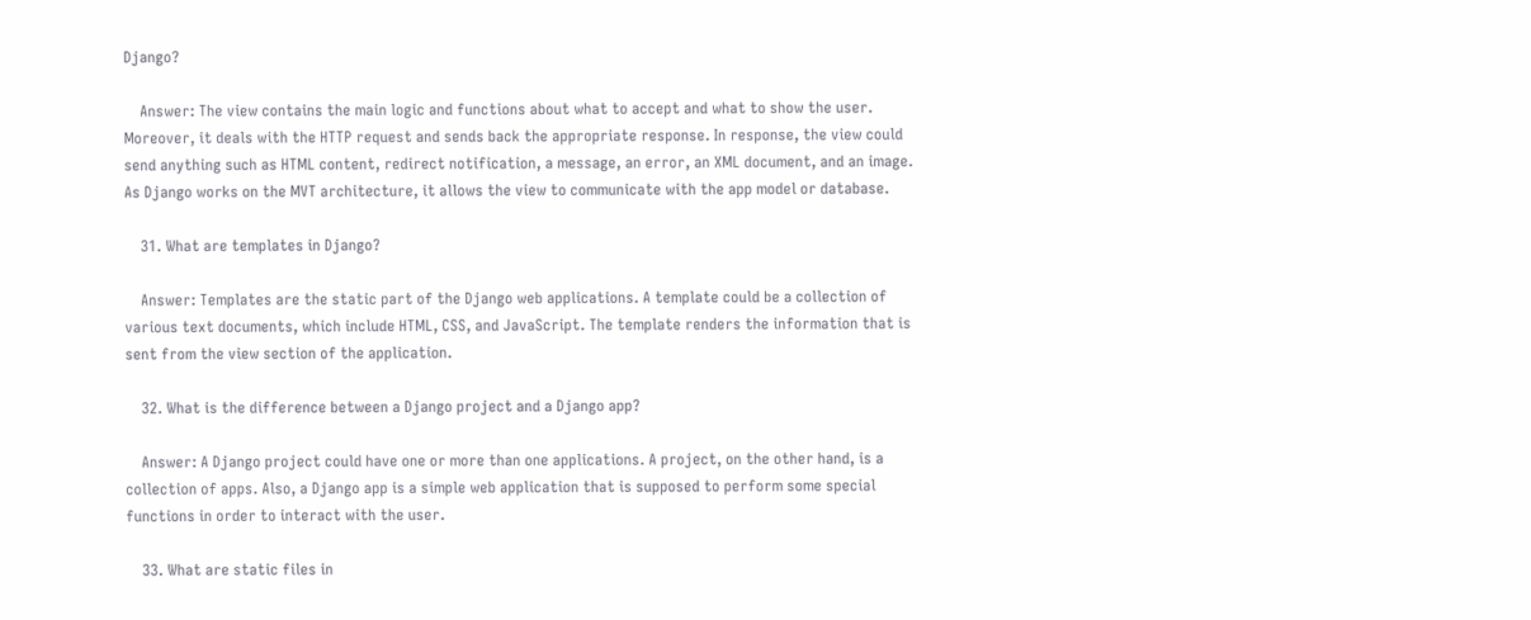Django?

    Answer: The view contains the main logic and functions about what to accept and what to show the user. Moreover, it deals with the HTTP request and sends back the appropriate response. In response, the view could send anything such as HTML content, redirect notification, a message, an error, an XML document, and an image. As Django works on the MVT architecture, it allows the view to communicate with the app model or database.

    31. What are templates in Django?

    Answer: Templates are the static part of the Django web applications. A template could be a collection of various text documents, which include HTML, CSS, and JavaScript. The template renders the information that is sent from the view section of the application.

    32. What is the difference between a Django project and a Django app?

    Answer: A Django project could have one or more than one applications. A project, on the other hand, is a collection of apps. Also, a Django app is a simple web application that is supposed to perform some special functions in order to interact with the user.

    33. What are static files in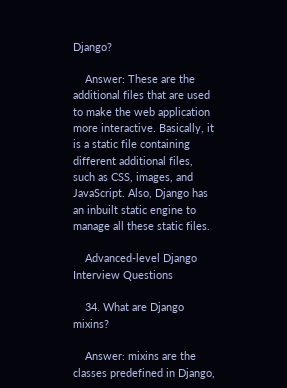Django?

    Answer: These are the additional files that are used to make the web application more interactive. Basically, it is a static file containing different additional files, such as CSS, images, and JavaScript. Also, Django has an inbuilt static engine to manage all these static files.

    Advanced-level Django Interview Questions

    34. What are Django mixins?

    Answer: mixins are the classes predefined in Django,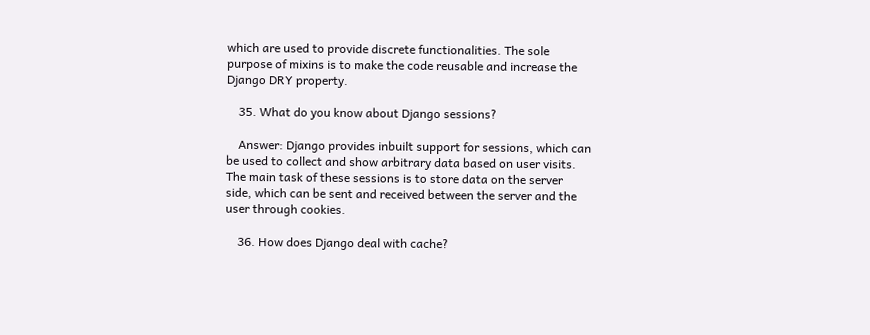which are used to provide discrete functionalities. The sole purpose of mixins is to make the code reusable and increase the Django DRY property.

    35. What do you know about Django sessions?

    Answer: Django provides inbuilt support for sessions, which can be used to collect and show arbitrary data based on user visits. The main task of these sessions is to store data on the server side, which can be sent and received between the server and the user through cookies.

    36. How does Django deal with cache?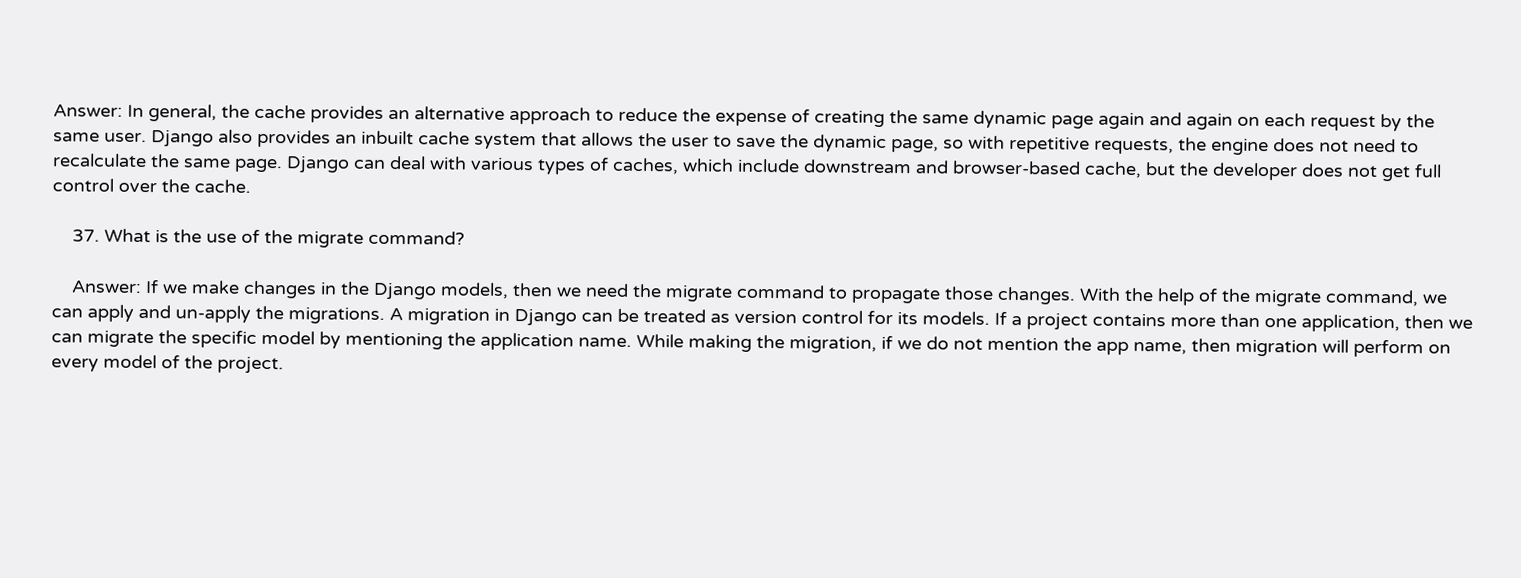Answer: In general, the cache provides an alternative approach to reduce the expense of creating the same dynamic page again and again on each request by the same user. Django also provides an inbuilt cache system that allows the user to save the dynamic page, so with repetitive requests, the engine does not need to recalculate the same page. Django can deal with various types of caches, which include downstream and browser-based cache, but the developer does not get full control over the cache.

    37. What is the use of the migrate command?

    Answer: If we make changes in the Django models, then we need the migrate command to propagate those changes. With the help of the migrate command, we can apply and un-apply the migrations. A migration in Django can be treated as version control for its models. If a project contains more than one application, then we can migrate the specific model by mentioning the application name. While making the migration, if we do not mention the app name, then migration will perform on every model of the project.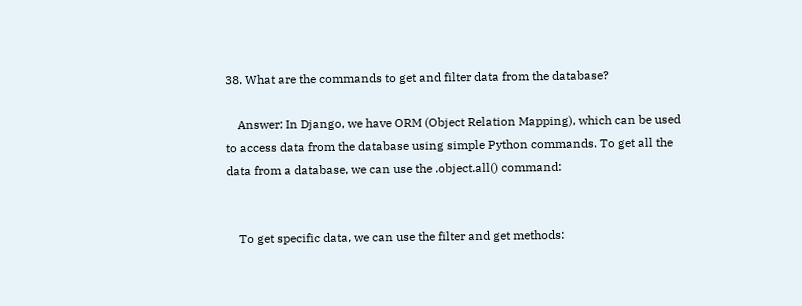38. What are the commands to get and filter data from the database?

    Answer: In Django, we have ORM (Object Relation Mapping), which can be used to access data from the database using simple Python commands. To get all the data from a database, we can use the .object.all() command:


    To get specific data, we can use the filter and get methods: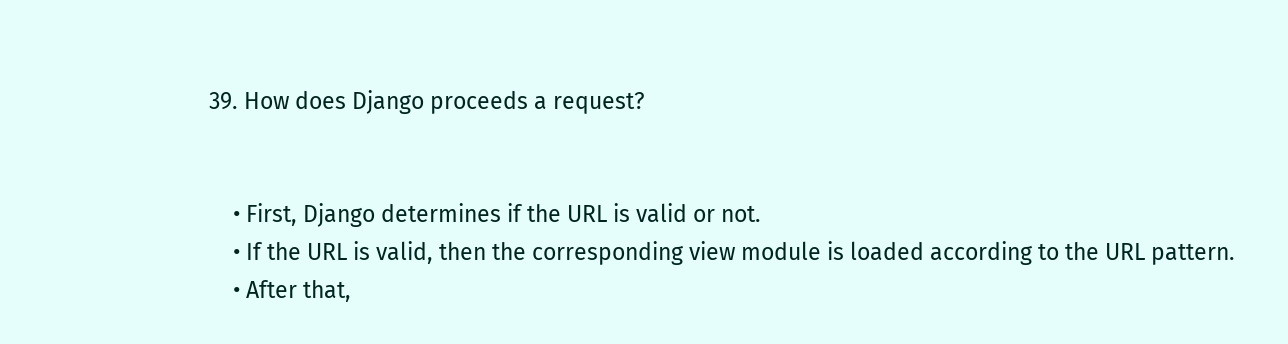39. How does Django proceeds a request?


    • First, Django determines if the URL is valid or not.
    • If the URL is valid, then the corresponding view module is loaded according to the URL pattern.
    • After that,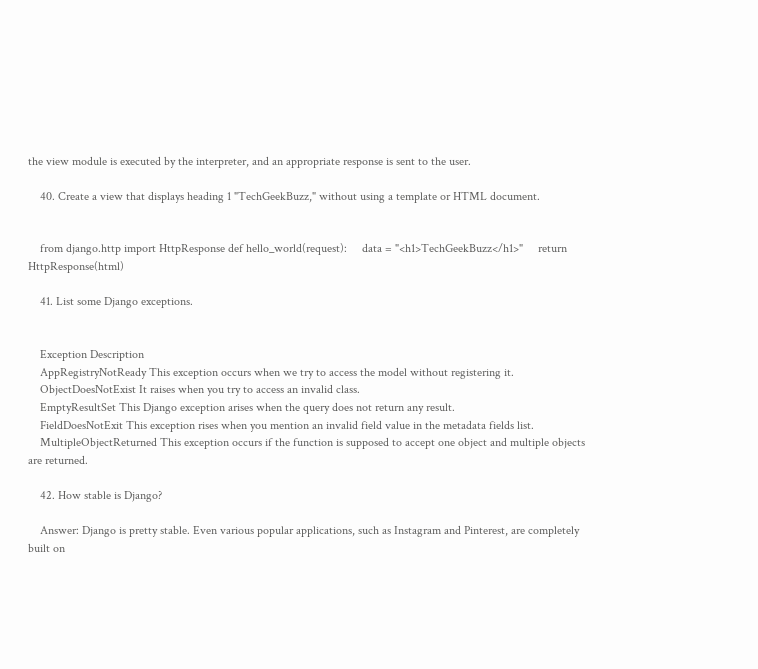the view module is executed by the interpreter, and an appropriate response is sent to the user.

    40. Create a view that displays heading 1 "TechGeekBuzz," without using a template or HTML document.


    from django.http import HttpResponse def hello_world(request):     data = "<h1>TechGeekBuzz</h1>"     return HttpResponse(html)

    41. List some Django exceptions.


    Exception Description
    AppRegistryNotReady This exception occurs when we try to access the model without registering it.
    ObjectDoesNotExist It raises when you try to access an invalid class.
    EmptyResultSet This Django exception arises when the query does not return any result.
    FieldDoesNotExit This exception rises when you mention an invalid field value in the metadata fields list.
    MultipleObjectReturned This exception occurs if the function is supposed to accept one object and multiple objects are returned.

    42. How stable is Django?

    Answer: Django is pretty stable. Even various popular applications, such as Instagram and Pinterest, are completely built on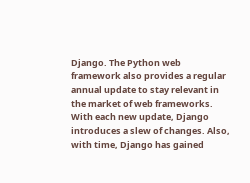Django. The Python web framework also provides a regular annual update to stay relevant in the market of web frameworks. With each new update, Django introduces a slew of changes. Also, with time, Django has gained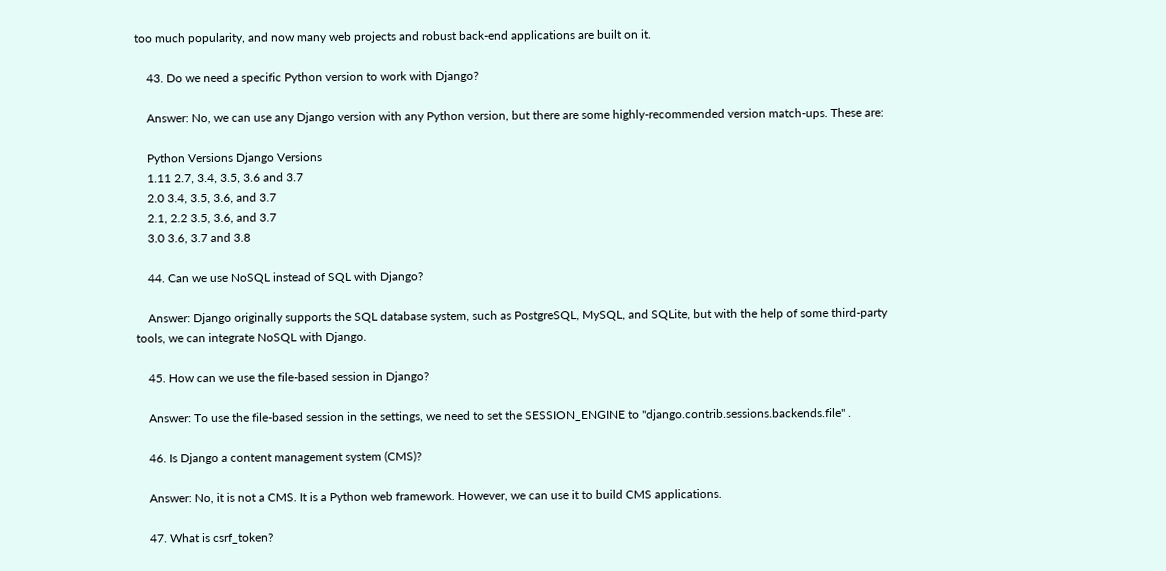too much popularity, and now many web projects and robust back-end applications are built on it.

    43. Do we need a specific Python version to work with Django?

    Answer: No, we can use any Django version with any Python version, but there are some highly-recommended version match-ups. These are:

    Python Versions Django Versions
    1.11 2.7, 3.4, 3.5, 3.6 and 3.7
    2.0 3.4, 3.5, 3.6, and 3.7
    2.1, 2.2 3.5, 3.6, and 3.7
    3.0 3.6, 3.7 and 3.8

    44. Can we use NoSQL instead of SQL with Django?

    Answer: Django originally supports the SQL database system, such as PostgreSQL, MySQL, and SQLite, but with the help of some third-party tools, we can integrate NoSQL with Django.

    45. How can we use the file-based session in Django?

    Answer: To use the file-based session in the settings, we need to set the SESSION_ENGINE to "django.contrib.sessions.backends.file" .

    46. Is Django a content management system (CMS)?

    Answer: No, it is not a CMS. It is a Python web framework. However, we can use it to build CMS applications.

    47. What is csrf_token?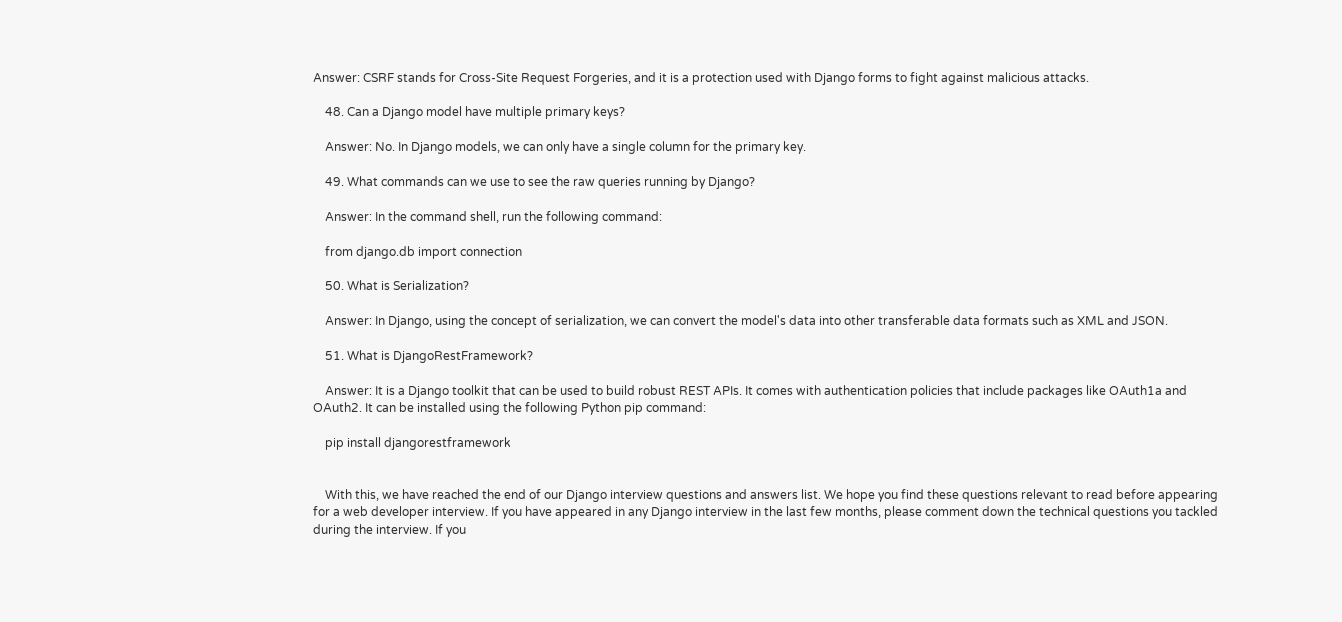Answer: CSRF stands for Cross-Site Request Forgeries, and it is a protection used with Django forms to fight against malicious attacks.

    48. Can a Django model have multiple primary keys?

    Answer: No. In Django models, we can only have a single column for the primary key.

    49. What commands can we use to see the raw queries running by Django?

    Answer: In the command shell, run the following command:

    from django.db import connection

    50. What is Serialization?

    Answer: In Django, using the concept of serialization, we can convert the model's data into other transferable data formats such as XML and JSON.

    51. What is DjangoRestFramework?

    Answer: It is a Django toolkit that can be used to build robust REST APIs. It comes with authentication policies that include packages like OAuth1a and OAuth2. It can be installed using the following Python pip command:

    pip install djangorestframework


    With this, we have reached the end of our Django interview questions and answers list. We hope you find these questions relevant to read before appearing for a web developer interview. If you have appeared in any Django interview in the last few months, please comment down the technical questions you tackled during the interview. If you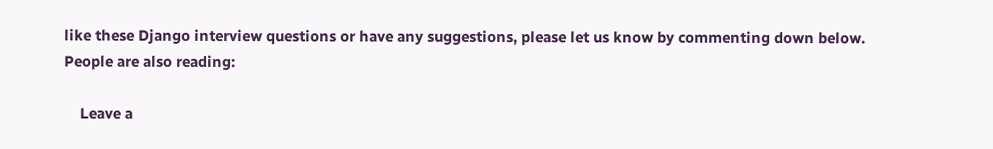like these Django interview questions or have any suggestions, please let us know by commenting down below. People are also reading:

    Leave a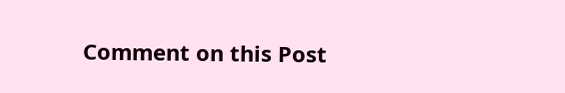Comment on this Post